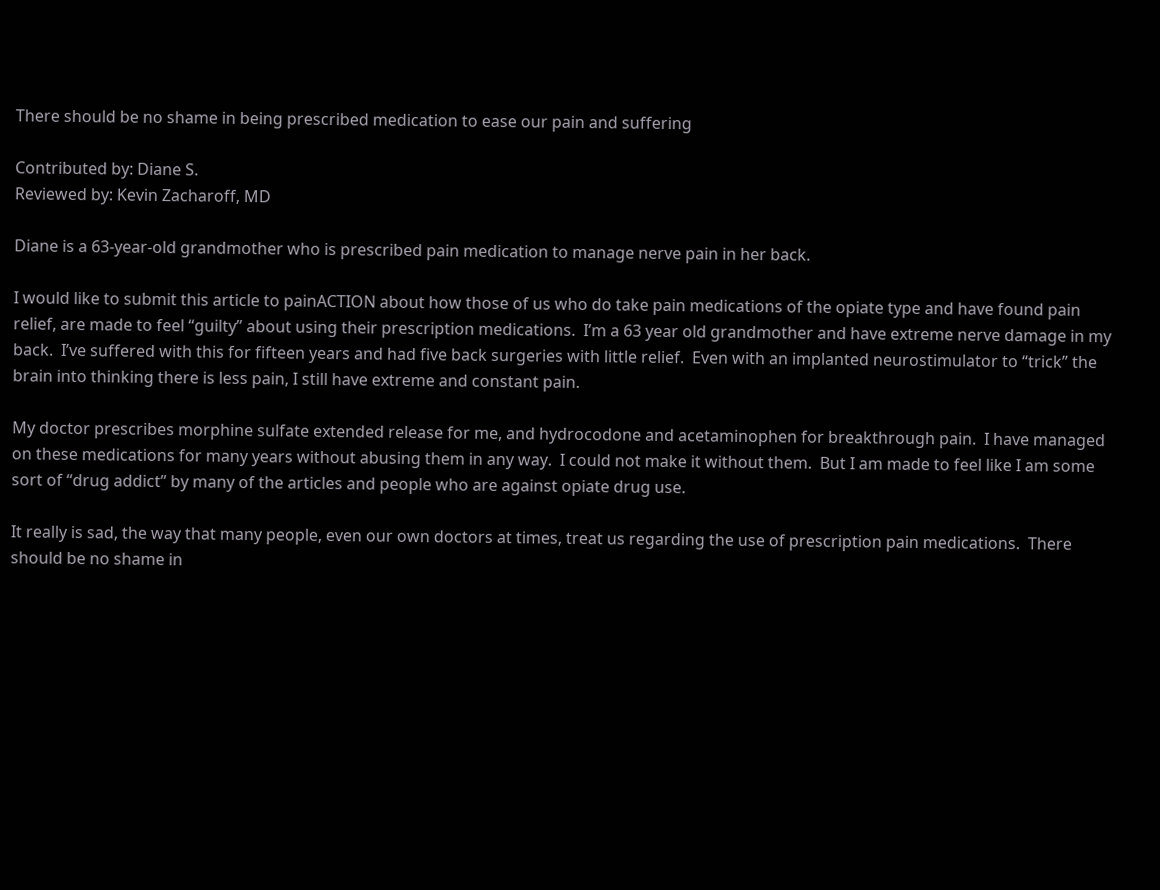There should be no shame in being prescribed medication to ease our pain and suffering

Contributed by: Diane S.
Reviewed by: Kevin Zacharoff, MD

Diane is a 63-year-old grandmother who is prescribed pain medication to manage nerve pain in her back.

I would like to submit this article to painACTION about how those of us who do take pain medications of the opiate type and have found pain relief, are made to feel “guilty” about using their prescription medications.  I’m a 63 year old grandmother and have extreme nerve damage in my back.  I’ve suffered with this for fifteen years and had five back surgeries with little relief.  Even with an implanted neurostimulator to “trick” the brain into thinking there is less pain, I still have extreme and constant pain.

My doctor prescribes morphine sulfate extended release for me, and hydrocodone and acetaminophen for breakthrough pain.  I have managed on these medications for many years without abusing them in any way.  I could not make it without them.  But I am made to feel like I am some sort of “drug addict” by many of the articles and people who are against opiate drug use.

It really is sad, the way that many people, even our own doctors at times, treat us regarding the use of prescription pain medications.  There should be no shame in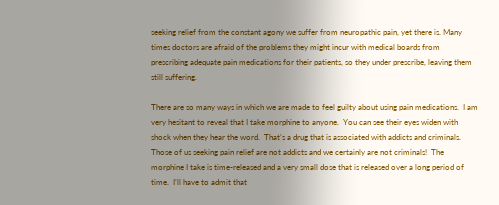seeking relief from the constant agony we suffer from neuropathic pain, yet there is. Many times doctors are afraid of the problems they might incur with medical boards from prescribing adequate pain medications for their patients, so they under prescribe, leaving them still suffering.

There are so many ways in which we are made to feel guilty about using pain medications.  I am very hesitant to reveal that I take morphine to anyone.  You can see their eyes widen with shock when they hear the word.  That’s a drug that is associated with addicts and criminals.  Those of us seeking pain relief are not addicts and we certainly are not criminals!  The morphine I take is time-released and a very small dose that is released over a long period of time.  I’ll have to admit that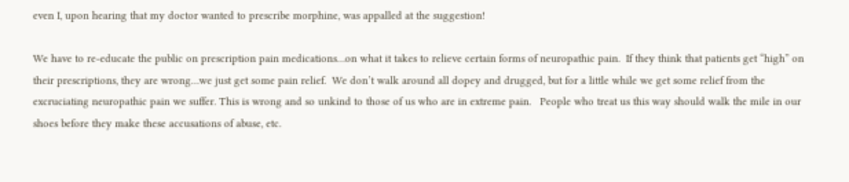even I, upon hearing that my doctor wanted to prescribe morphine, was appalled at the suggestion!

We have to re-educate the public on prescription pain medications…on what it takes to relieve certain forms of neuropathic pain.  If they think that patients get “high” on their prescriptions, they are wrong…we just get some pain relief.  We don’t walk around all dopey and drugged, but for a little while we get some relief from the excruciating neuropathic pain we suffer. This is wrong and so unkind to those of us who are in extreme pain.   People who treat us this way should walk the mile in our shoes before they make these accusations of abuse, etc.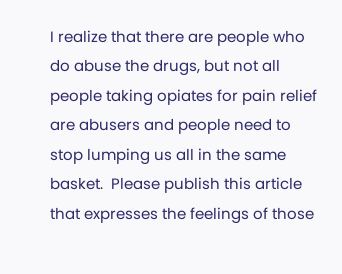I realize that there are people who do abuse the drugs, but not all people taking opiates for pain relief are abusers and people need to stop lumping us all in the same basket.  Please publish this article that expresses the feelings of those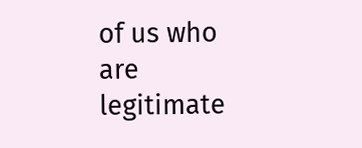of us who are legitimate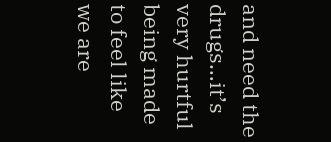and need the drugs…it’s very hurtful being made to feel like we are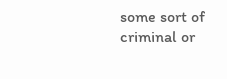some sort of criminal or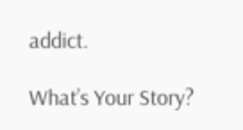addict.

What’s Your Story?